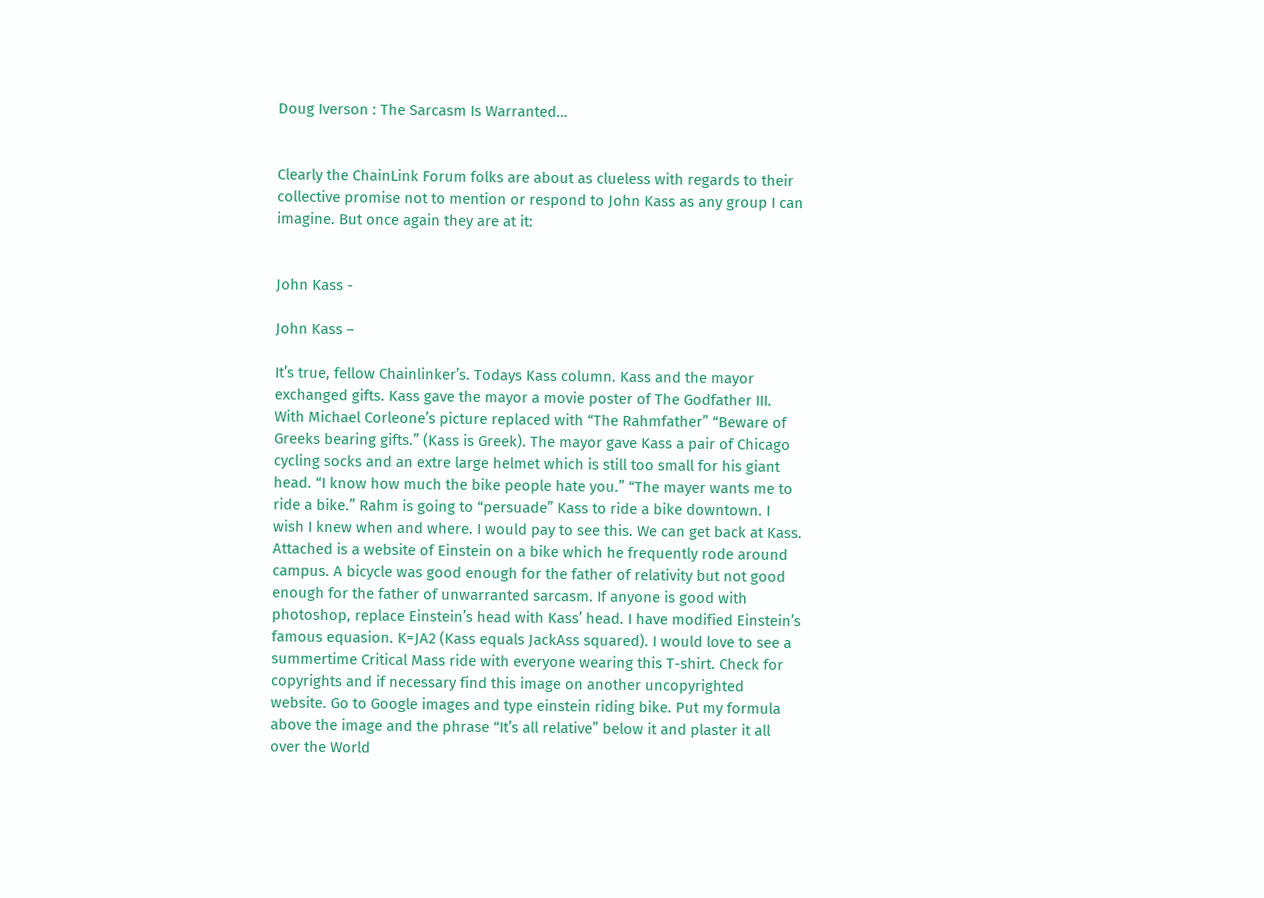Doug Iverson : The Sarcasm Is Warranted…


Clearly the ChainLink Forum folks are about as clueless with regards to their collective promise not to mention or respond to John Kass as any group I can imagine. But once again they are at it:


John Kass -

John Kass –

It’s true, fellow Chainlinker’s. Todays Kass column. Kass and the mayor exchanged gifts. Kass gave the mayor a movie poster of The Godfather III. With Michael Corleone’s picture replaced with “The Rahmfather” “Beware of Greeks bearing gifts.” (Kass is Greek). The mayor gave Kass a pair of Chicago cycling socks and an extre large helmet which is still too small for his giant head. “I know how much the bike people hate you.” “The mayer wants me to ride a bike.” Rahm is going to “persuade” Kass to ride a bike downtown. I wish I knew when and where. I would pay to see this. We can get back at Kass. Attached is a website of Einstein on a bike which he frequently rode around campus. A bicycle was good enough for the father of relativity but not good enough for the father of unwarranted sarcasm. If anyone is good with photoshop, replace Einstein’s head with Kass’ head. I have modified Einstein’s famous equasion. K=JA2 (Kass equals JackAss squared). I would love to see a summertime Critical Mass ride with everyone wearing this T-shirt. Check for copyrights and if necessary find this image on another uncopyrighted website. Go to Google images and type einstein riding bike. Put my formula above the image and the phrase “It’s all relative” below it and plaster it all over the World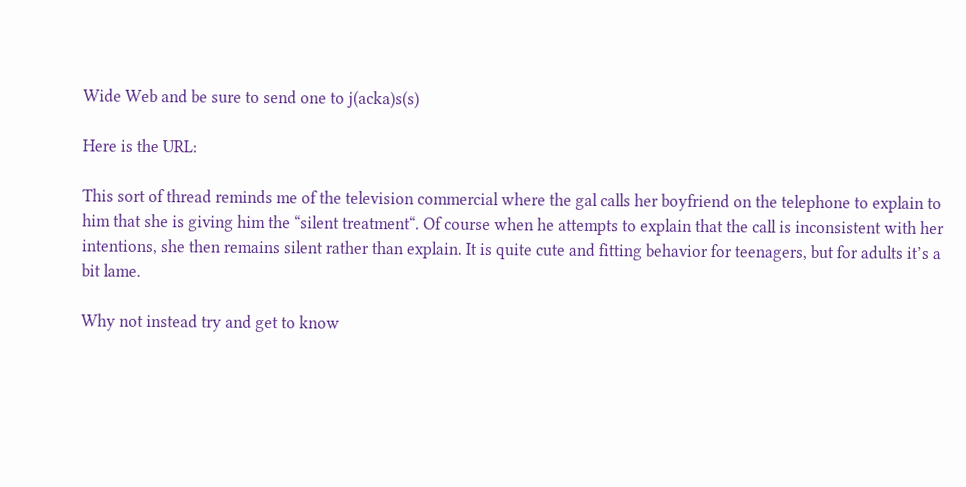Wide Web and be sure to send one to j(acka)s(s)

Here is the URL:

This sort of thread reminds me of the television commercial where the gal calls her boyfriend on the telephone to explain to him that she is giving him the “silent treatment“. Of course when he attempts to explain that the call is inconsistent with her intentions, she then remains silent rather than explain. It is quite cute and fitting behavior for teenagers, but for adults it’s a bit lame.

Why not instead try and get to know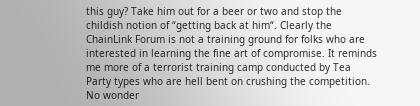this guy? Take him out for a beer or two and stop the childish notion of “getting back at him“. Clearly the ChainLink Forum is not a training ground for folks who are interested in learning the fine art of compromise. It reminds me more of a terrorist training camp conducted by Tea Party types who are hell bent on crushing the competition. No wonder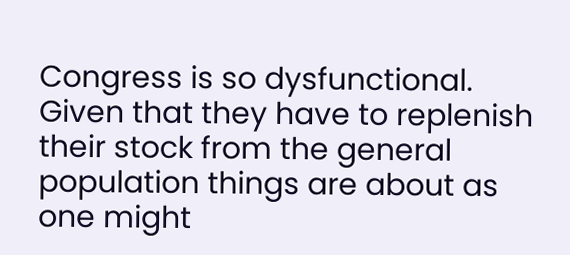Congress is so dysfunctional. Given that they have to replenish their stock from the general population things are about as one might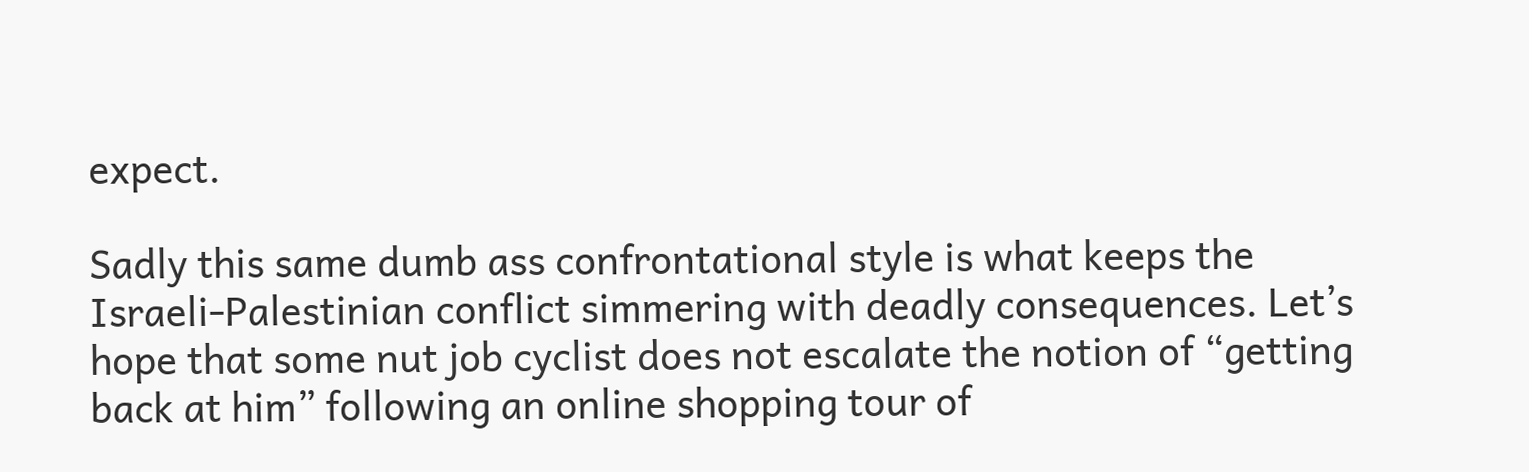expect.

Sadly this same dumb ass confrontational style is what keeps the Israeli-Palestinian conflict simmering with deadly consequences. Let’s hope that some nut job cyclist does not escalate the notion of “getting back at him” following an online shopping tour of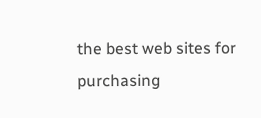the best web sites for purchasing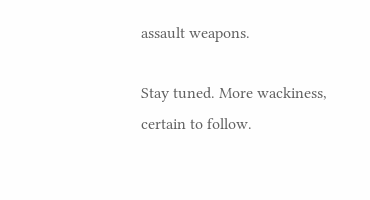assault weapons.

Stay tuned. More wackiness, certain to follow.